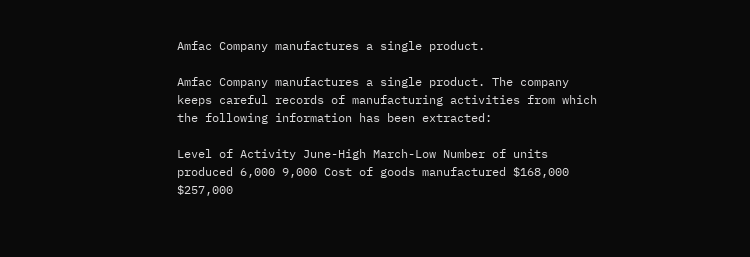Amfac Company manufactures a single product.

Amfac Company manufactures a single product. The company keeps careful records of manufacturing activities from which the following information has been extracted:

Level of Activity June-High March-Low Number of units produced 6,000 9,000 Cost of goods manufactured $168,000 $257,000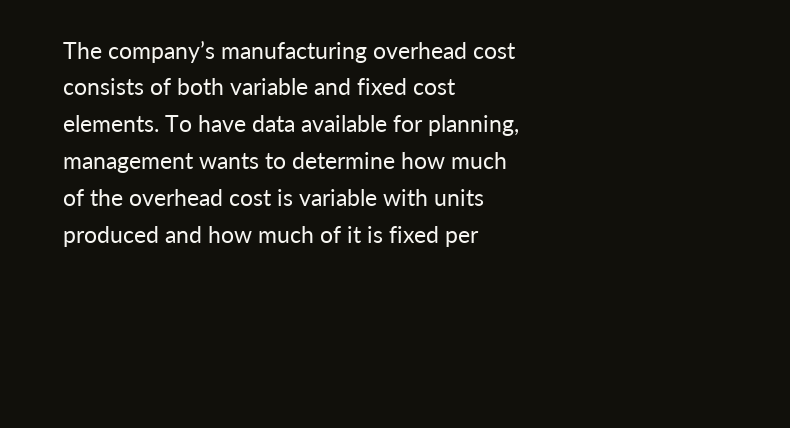The company’s manufacturing overhead cost consists of both variable and fixed cost elements. To have data available for planning, management wants to determine how much of the overhead cost is variable with units produced and how much of it is fixed per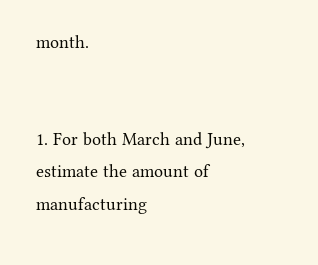month.


1. For both March and June, estimate the amount of manufacturing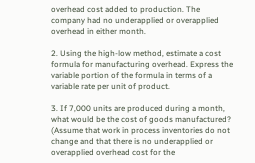overhead cost added to production. The company had no underapplied or overapplied overhead in either month.

2. Using the high-low method, estimate a cost formula for manufacturing overhead. Express the variable portion of the formula in terms of a variable rate per unit of product.

3. If 7,000 units are produced during a month, what would be the cost of goods manufactured? (Assume that work in process inventories do not change and that there is no underapplied or overapplied overhead cost for the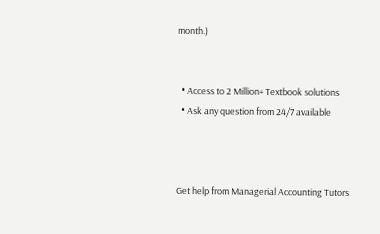month.)


  • Access to 2 Million+ Textbook solutions
  • Ask any question from 24/7 available



Get help from Managerial Accounting Tutors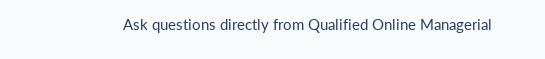Ask questions directly from Qualified Online Managerial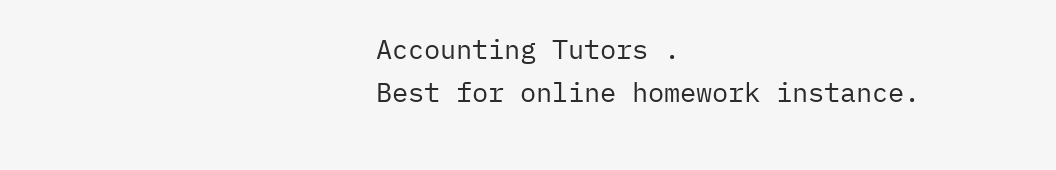Accounting Tutors .
Best for online homework instance.